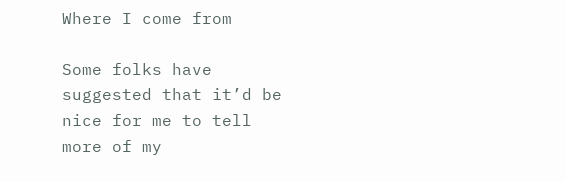Where I come from

Some folks have suggested that it’d be nice for me to tell more of my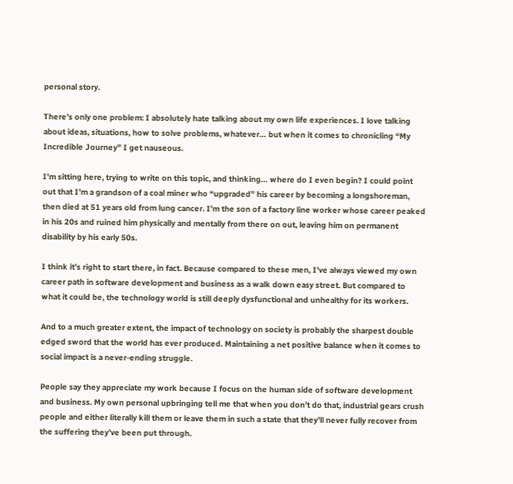personal story.

There’s only one problem: I absolutely hate talking about my own life experiences. I love talking about ideas, situations, how to solve problems, whatever… but when it comes to chronicling “My Incredible Journey” I get nauseous.

I’m sitting here, trying to write on this topic, and thinking… where do I even begin? I could point out that I’m a grandson of a coal miner who “upgraded” his career by becoming a longshoreman, then died at 51 years old from lung cancer. I’m the son of a factory line worker whose career peaked in his 20s and ruined him physically and mentally from there on out, leaving him on permanent disability by his early 50s.

I think it’s right to start there, in fact. Because compared to these men, I’ve always viewed my own career path in software development and business as a walk down easy street. But compared to what it could be, the technology world is still deeply dysfunctional and unhealthy for its workers.

And to a much greater extent, the impact of technology on society is probably the sharpest double edged sword that the world has ever produced. Maintaining a net positive balance when it comes to social impact is a never-ending struggle.

People say they appreciate my work because I focus on the human side of software development and business. My own personal upbringing tell me that when you don’t do that, industrial gears crush people and either literally kill them or leave them in such a state that they’ll never fully recover from the suffering they’ve been put through.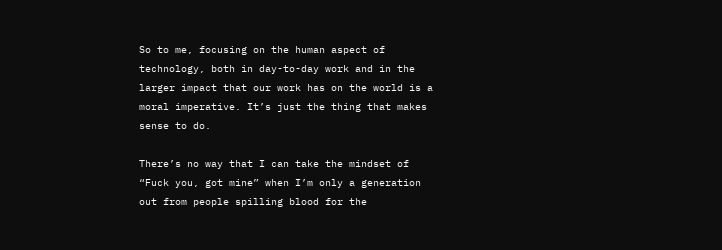So to me, focusing on the human aspect of technology, both in day-to-day work and in the larger impact that our work has on the world is a moral imperative. It’s just the thing that makes sense to do.

There’s no way that I can take the mindset of “Fuck you, got mine” when I’m only a generation out from people spilling blood for the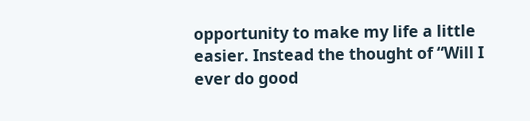opportunity to make my life a little easier. Instead the thought of “Will I ever do good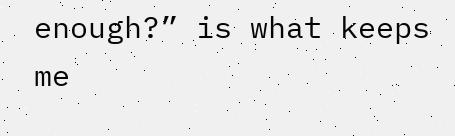enough?” is what keeps me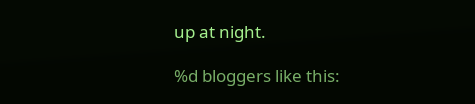up at night.

%d bloggers like this: